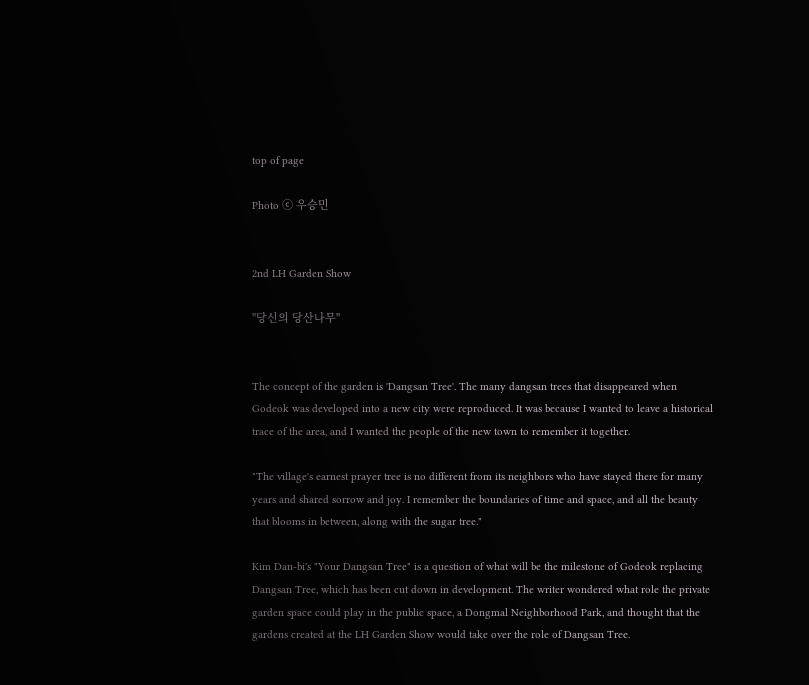top of page

Photo ⓒ 우승민


2nd LH Garden Show

"당신의 당산나무"


The concept of the garden is 'Dangsan Tree'. The many dangsan trees that disappeared when Godeok was developed into a new city were reproduced. It was because I wanted to leave a historical trace of the area, and I wanted the people of the new town to remember it together.

"The village's earnest prayer tree is no different from its neighbors who have stayed there for many years and shared sorrow and joy. I remember the boundaries of time and space, and all the beauty that blooms in between, along with the sugar tree."

Kim Dan-bi's "Your Dangsan Tree" is a question of what will be the milestone of Godeok replacing Dangsan Tree, which has been cut down in development. The writer wondered what role the private garden space could play in the public space, a Dongmal Neighborhood Park, and thought that the gardens created at the LH Garden Show would take over the role of Dangsan Tree.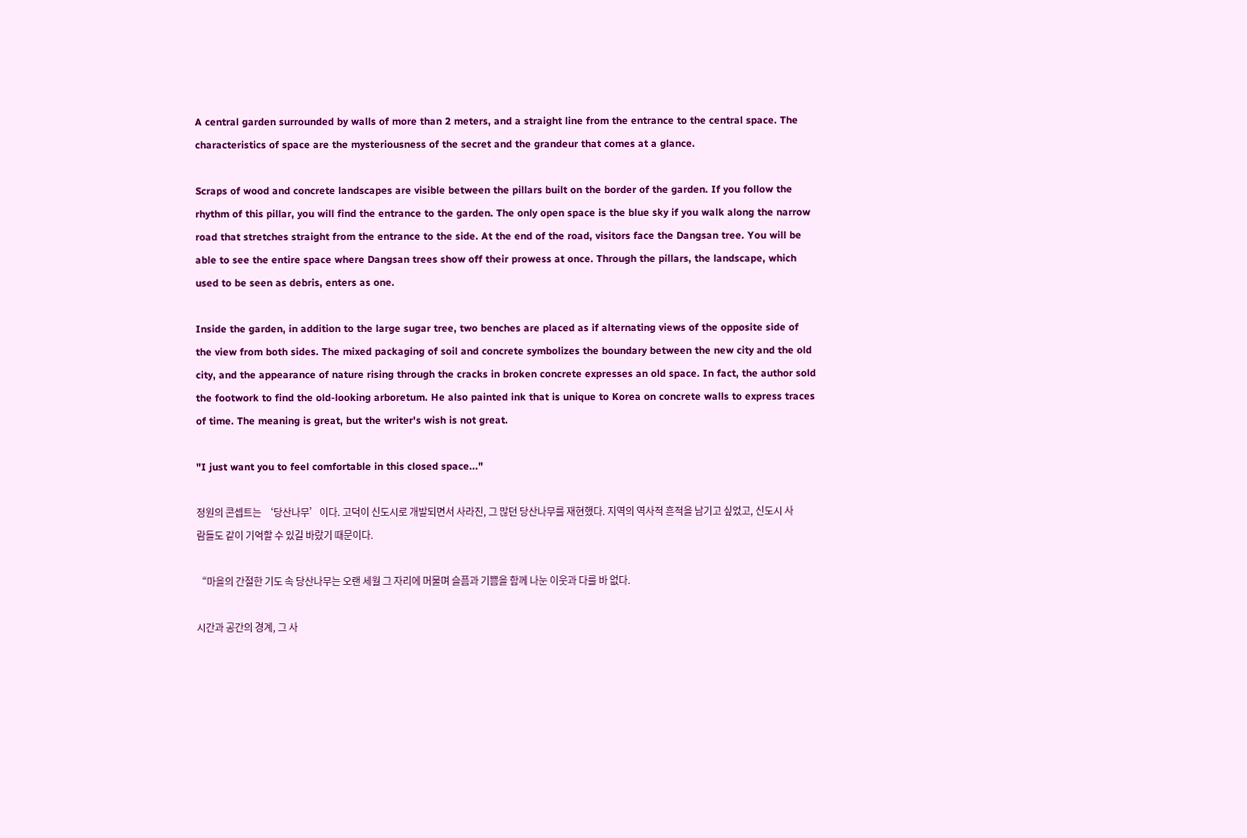A central garden surrounded by walls of more than 2 meters, and a straight line from the entrance to the central space. The characteristics of space are the mysteriousness of the secret and the grandeur that comes at a glance.

Scraps of wood and concrete landscapes are visible between the pillars built on the border of the garden. If you follow the rhythm of this pillar, you will find the entrance to the garden. The only open space is the blue sky if you walk along the narrow road that stretches straight from the entrance to the side. At the end of the road, visitors face the Dangsan tree. You will be able to see the entire space where Dangsan trees show off their prowess at once. Through the pillars, the landscape, which used to be seen as debris, enters as one.

Inside the garden, in addition to the large sugar tree, two benches are placed as if alternating views of the opposite side of the view from both sides. The mixed packaging of soil and concrete symbolizes the boundary between the new city and the old city, and the appearance of nature rising through the cracks in broken concrete expresses an old space. In fact, the author sold the footwork to find the old-looking arboretum. He also painted ink that is unique to Korea on concrete walls to express traces of time. The meaning is great, but the writer's wish is not great.

"I just want you to feel comfortable in this closed space..."

정원의 콘셉트는 ‘당산나무’이다. 고덕이 신도시로 개발되면서 사라진, 그 많던 당산나무를 재현했다. 지역의 역사적 흔적을 남기고 싶었고, 신도시 사람들도 같이 기억할 수 있길 바랐기 때문이다.

“마을의 간절한 기도 속 당산나무는 오랜 세월 그 자리에 머물며 슬픔과 기쁨을 함께 나눈 이웃과 다를 바 없다.

시간과 공간의 경계, 그 사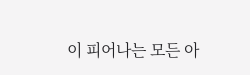이 피어나는 모든 아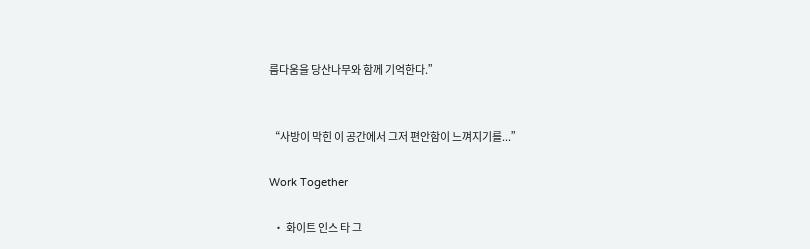름다움을 당산나무와 함께 기억한다.”


“사방이 막힌 이 공간에서 그저 편안함이 느껴지기를...”

Work Together

  • 화이트 인스 타 그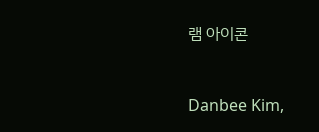램 아이콘


Danbee Kim,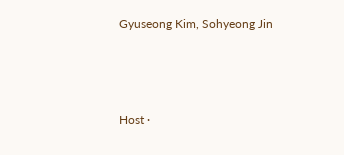Gyuseong Kim, Sohyeong Jin



Host ·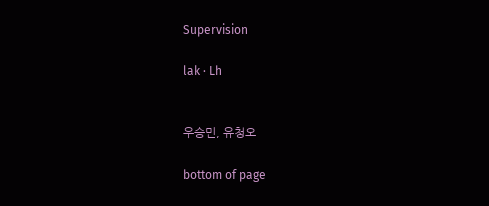Supervision

lak · Lh


우승민, 유청오

bottom of page